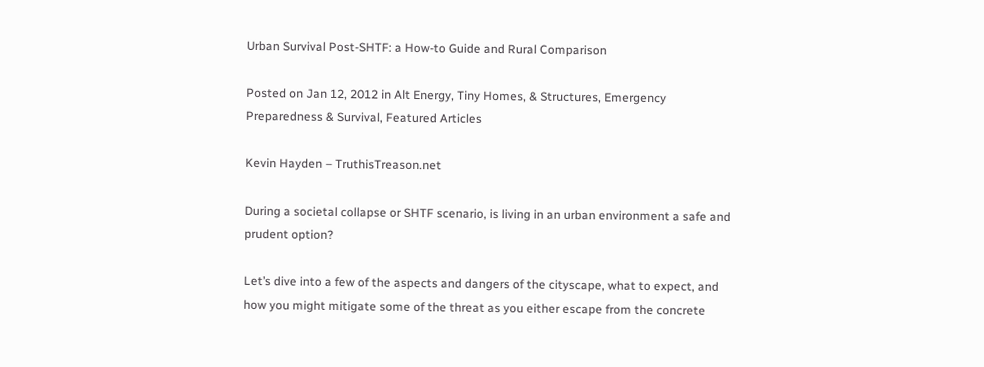Urban Survival Post-SHTF: a How-to Guide and Rural Comparison

Posted on Jan 12, 2012 in Alt Energy, Tiny Homes, & Structures, Emergency Preparedness & Survival, Featured Articles

Kevin Hayden – TruthisTreason.net

During a societal collapse or SHTF scenario, is living in an urban environment a safe and prudent option?

Let’s dive into a few of the aspects and dangers of the cityscape, what to expect, and how you might mitigate some of the threat as you either escape from the concrete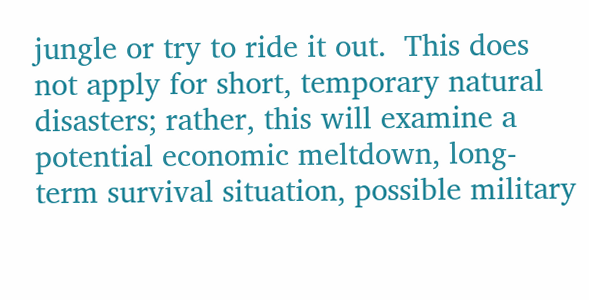jungle or try to ride it out.  This does not apply for short, temporary natural disasters; rather, this will examine a potential economic meltdown, long-term survival situation, possible military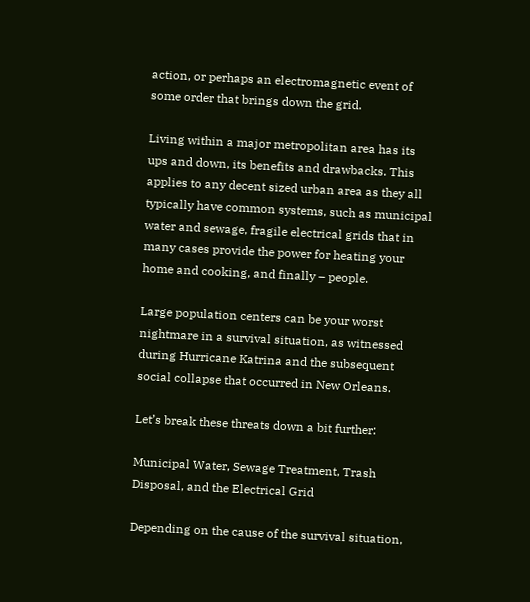action, or perhaps an electromagnetic event of some order that brings down the grid.

Living within a major metropolitan area has its ups and down, its benefits and drawbacks. This applies to any decent sized urban area as they all typically have common systems, such as municipal water and sewage, fragile electrical grids that in many cases provide the power for heating your home and cooking, and finally – people.

Large population centers can be your worst nightmare in a survival situation, as witnessed during Hurricane Katrina and the subsequent social collapse that occurred in New Orleans.

Let’s break these threats down a bit further:

Municipal Water, Sewage Treatment, Trash Disposal, and the Electrical Grid

Depending on the cause of the survival situation,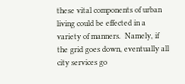these vital components of urban living could be effected in a variety of manners.  Namely, if the grid goes down, eventually all city services go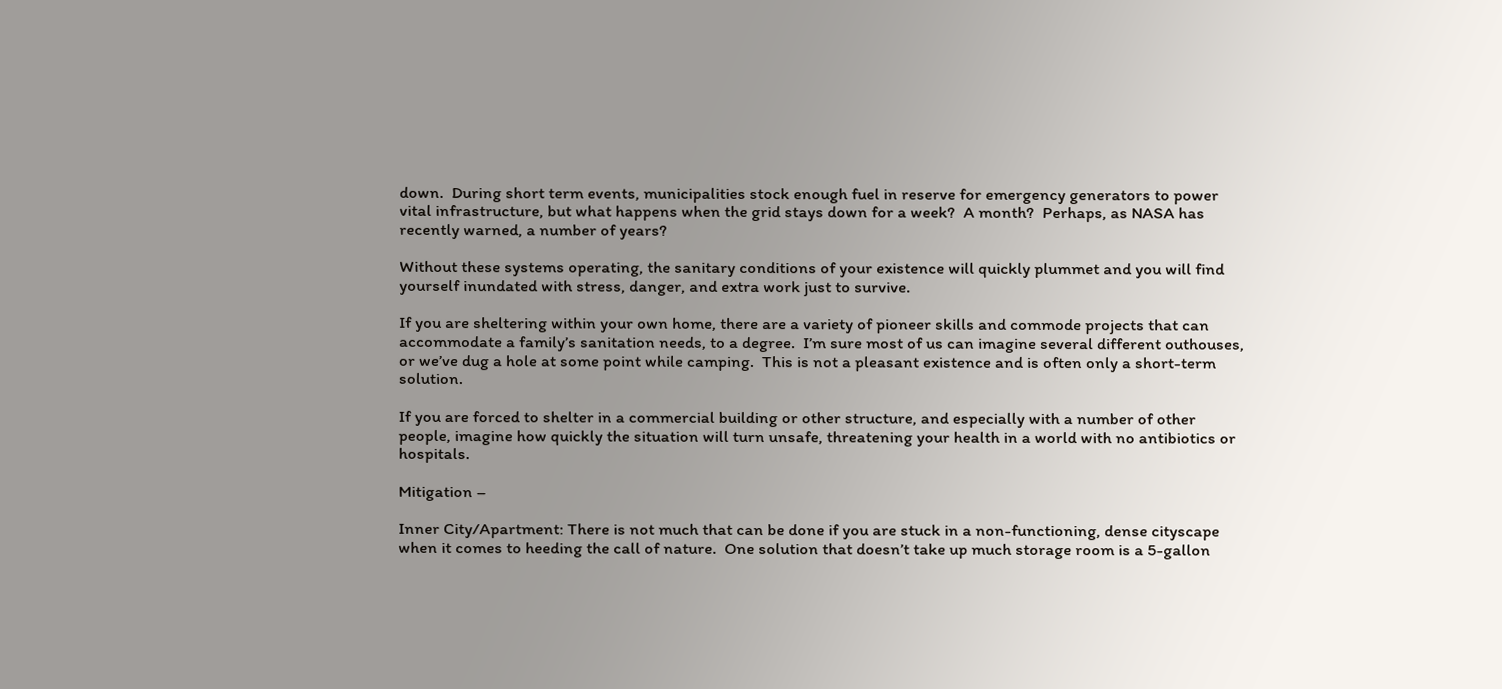down.  During short term events, municipalities stock enough fuel in reserve for emergency generators to power vital infrastructure, but what happens when the grid stays down for a week?  A month?  Perhaps, as NASA has recently warned, a number of years?

Without these systems operating, the sanitary conditions of your existence will quickly plummet and you will find yourself inundated with stress, danger, and extra work just to survive.

If you are sheltering within your own home, there are a variety of pioneer skills and commode projects that can accommodate a family’s sanitation needs, to a degree.  I’m sure most of us can imagine several different outhouses, or we’ve dug a hole at some point while camping.  This is not a pleasant existence and is often only a short-term solution.

If you are forced to shelter in a commercial building or other structure, and especially with a number of other people, imagine how quickly the situation will turn unsafe, threatening your health in a world with no antibiotics or hospitals.

Mitigation –

Inner City/Apartment: There is not much that can be done if you are stuck in a non-functioning, dense cityscape when it comes to heeding the call of nature.  One solution that doesn’t take up much storage room is a 5-gallon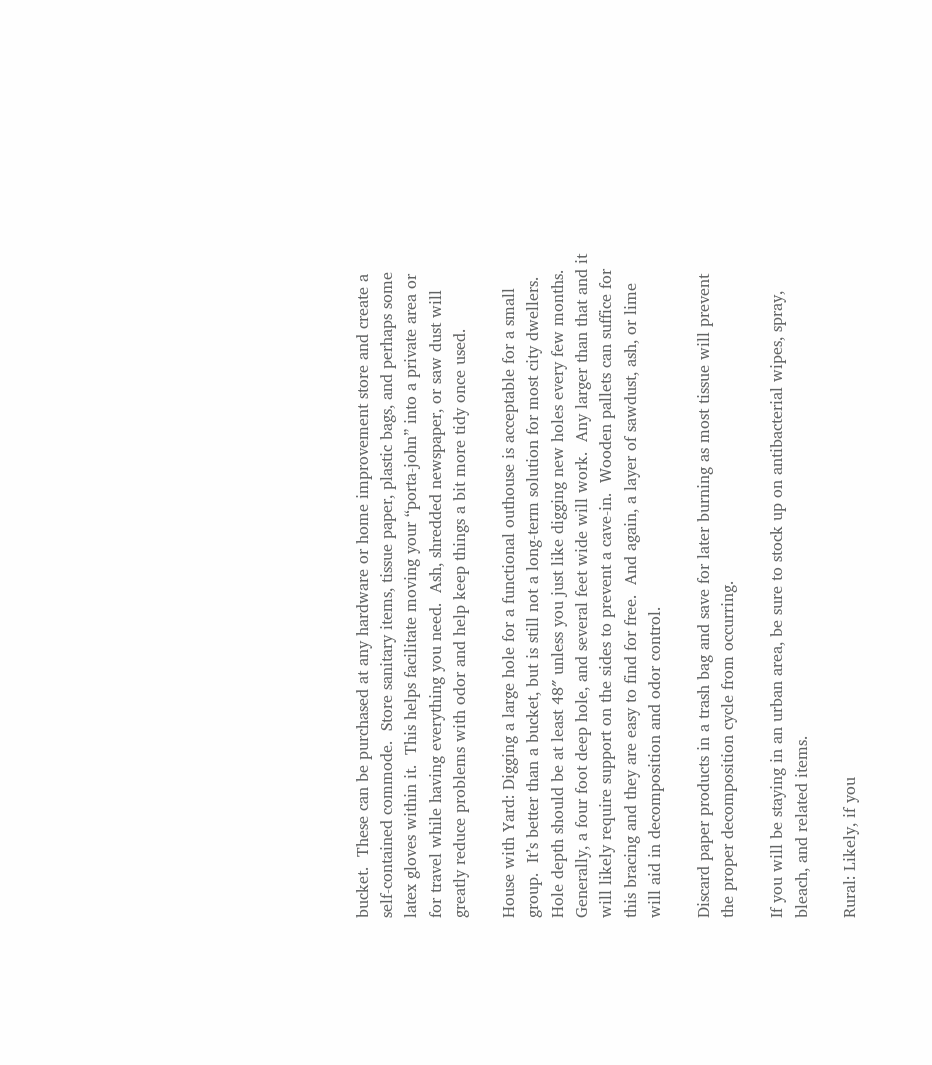bucket.  These can be purchased at any hardware or home improvement store and create a self-contained commode.  Store sanitary items, tissue paper, plastic bags, and perhaps some latex gloves within it.  This helps facilitate moving your “porta-john” into a private area or for travel while having everything you need.  Ash, shredded newspaper, or saw dust will greatly reduce problems with odor and help keep things a bit more tidy once used.

House with Yard: Digging a large hole for a functional outhouse is acceptable for a small group.  It’s better than a bucket, but is still not a long-term solution for most city dwellers.  Hole depth should be at least 48″ unless you just like digging new holes every few months.  Generally, a four foot deep hole, and several feet wide will work.  Any larger than that and it will likely require support on the sides to prevent a cave-in.  Wooden pallets can suffice for this bracing and they are easy to find for free.  And again, a layer of sawdust, ash, or lime will aid in decomposition and odor control.

Discard paper products in a trash bag and save for later burning as most tissue will prevent the proper decomposition cycle from occurring.

If you will be staying in an urban area, be sure to stock up on antibacterial wipes, spray, bleach, and related items.

Rural: Likely, if you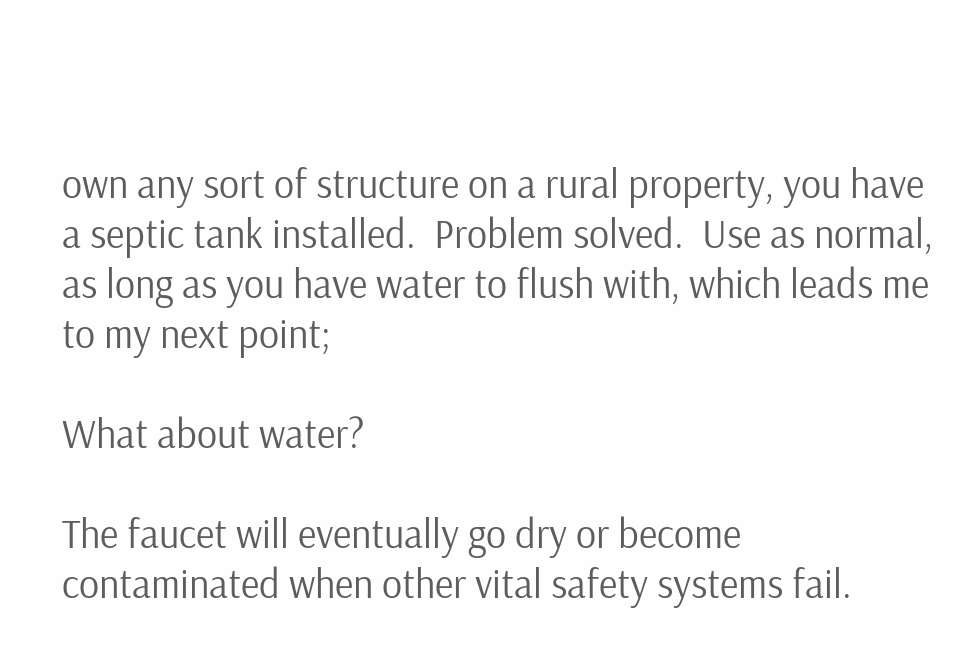own any sort of structure on a rural property, you have a septic tank installed.  Problem solved.  Use as normal, as long as you have water to flush with, which leads me to my next point;

What about water?

The faucet will eventually go dry or become contaminated when other vital safety systems fail.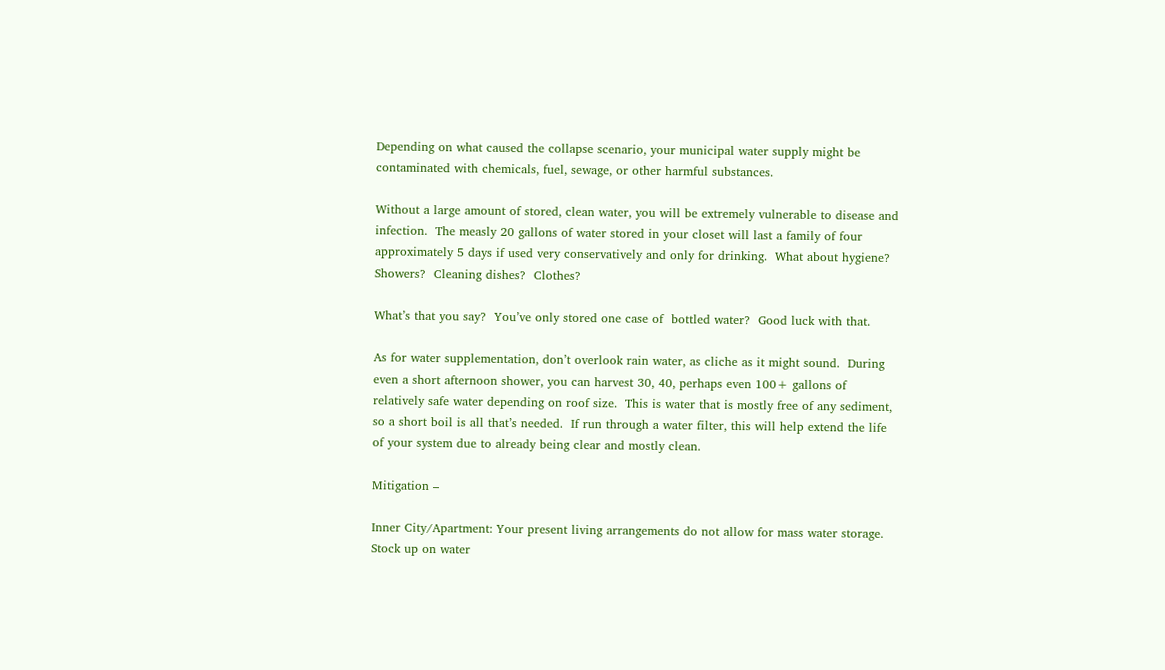Depending on what caused the collapse scenario, your municipal water supply might be contaminated with chemicals, fuel, sewage, or other harmful substances.

Without a large amount of stored, clean water, you will be extremely vulnerable to disease and infection.  The measly 20 gallons of water stored in your closet will last a family of four approximately 5 days if used very conservatively and only for drinking.  What about hygiene?  Showers?  Cleaning dishes?  Clothes?

What’s that you say?  You’ve only stored one case of  bottled water?  Good luck with that.

As for water supplementation, don’t overlook rain water, as cliche as it might sound.  During even a short afternoon shower, you can harvest 30, 40, perhaps even 100+ gallons of relatively safe water depending on roof size.  This is water that is mostly free of any sediment, so a short boil is all that’s needed.  If run through a water filter, this will help extend the life of your system due to already being clear and mostly clean.

Mitigation –

Inner City/Apartment: Your present living arrangements do not allow for mass water storage.  Stock up on water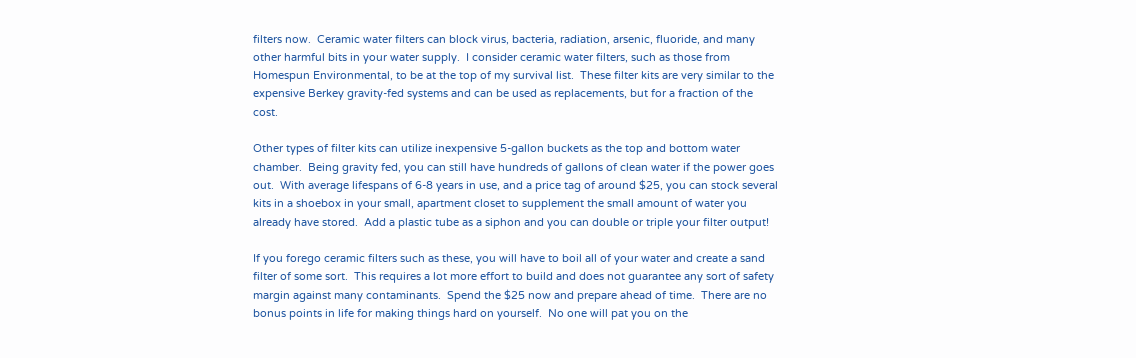filters now.  Ceramic water filters can block virus, bacteria, radiation, arsenic, fluoride, and many other harmful bits in your water supply.  I consider ceramic water filters, such as those from Homespun Environmental, to be at the top of my survival list.  These filter kits are very similar to the expensive Berkey gravity-fed systems and can be used as replacements, but for a fraction of the cost.

Other types of filter kits can utilize inexpensive 5-gallon buckets as the top and bottom water chamber.  Being gravity fed, you can still have hundreds of gallons of clean water if the power goes out.  With average lifespans of 6-8 years in use, and a price tag of around $25, you can stock several kits in a shoebox in your small, apartment closet to supplement the small amount of water you already have stored.  Add a plastic tube as a siphon and you can double or triple your filter output!

If you forego ceramic filters such as these, you will have to boil all of your water and create a sand filter of some sort.  This requires a lot more effort to build and does not guarantee any sort of safety margin against many contaminants.  Spend the $25 now and prepare ahead of time.  There are no bonus points in life for making things hard on yourself.  No one will pat you on the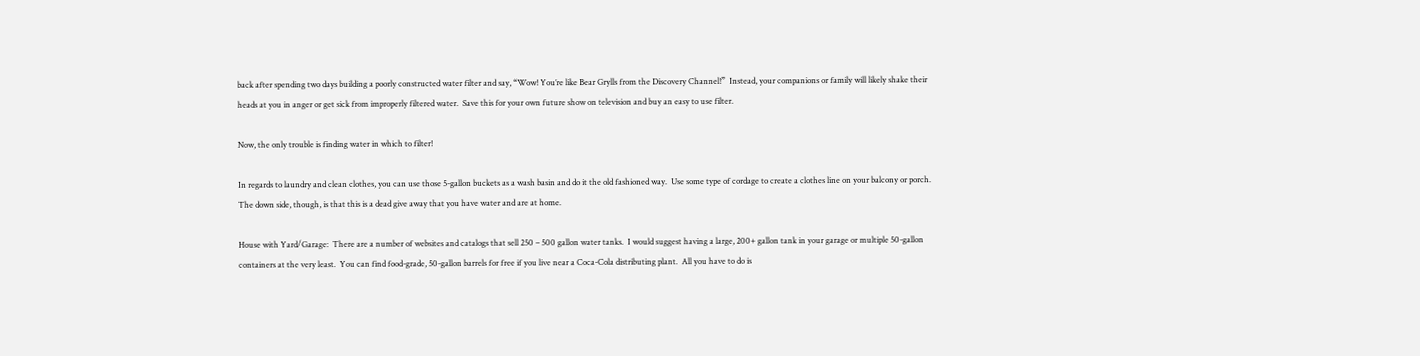back after spending two days building a poorly constructed water filter and say, “Wow! You’re like Bear Grylls from the Discovery Channel!”  Instead, your companions or family will likely shake their heads at you in anger or get sick from improperly filtered water.  Save this for your own future show on television and buy an easy to use filter.

Now, the only trouble is finding water in which to filter!

In regards to laundry and clean clothes, you can use those 5-gallon buckets as a wash basin and do it the old fashioned way.  Use some type of cordage to create a clothes line on your balcony or porch.  The down side, though, is that this is a dead give away that you have water and are at home.

House with Yard/Garage:  There are a number of websites and catalogs that sell 250 – 500 gallon water tanks.  I would suggest having a large, 200+ gallon tank in your garage or multiple 50-gallon containers at the very least.  You can find food-grade, 50-gallon barrels for free if you live near a Coca-Cola distributing plant.  All you have to do is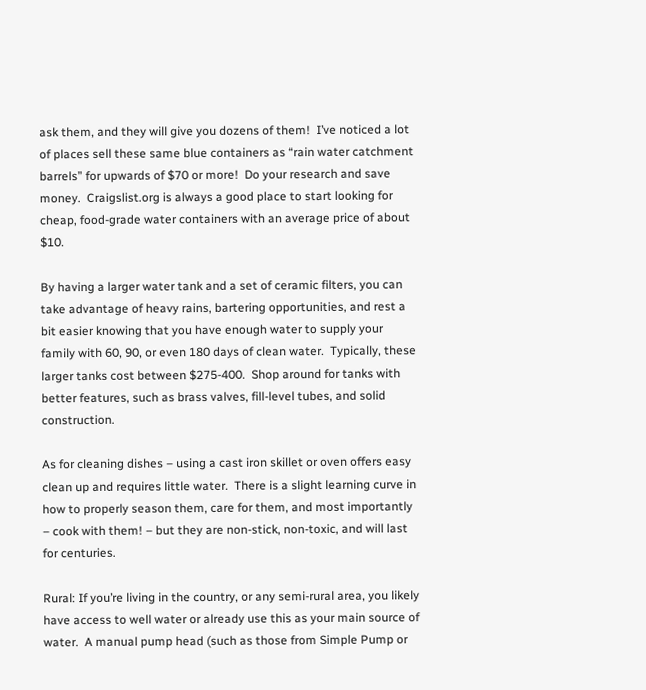ask them, and they will give you dozens of them!  I’ve noticed a lot of places sell these same blue containers as “rain water catchment barrels” for upwards of $70 or more!  Do your research and save money.  Craigslist.org is always a good place to start looking for cheap, food-grade water containers with an average price of about $10.

By having a larger water tank and a set of ceramic filters, you can take advantage of heavy rains, bartering opportunities, and rest a bit easier knowing that you have enough water to supply your family with 60, 90, or even 180 days of clean water.  Typically, these larger tanks cost between $275-400.  Shop around for tanks with better features, such as brass valves, fill-level tubes, and solid construction.

As for cleaning dishes – using a cast iron skillet or oven offers easy clean up and requires little water.  There is a slight learning curve in how to properly season them, care for them, and most importantly – cook with them! – but they are non-stick, non-toxic, and will last for centuries.

Rural: If you’re living in the country, or any semi-rural area, you likely have access to well water or already use this as your main source of water.  A manual pump head (such as those from Simple Pump or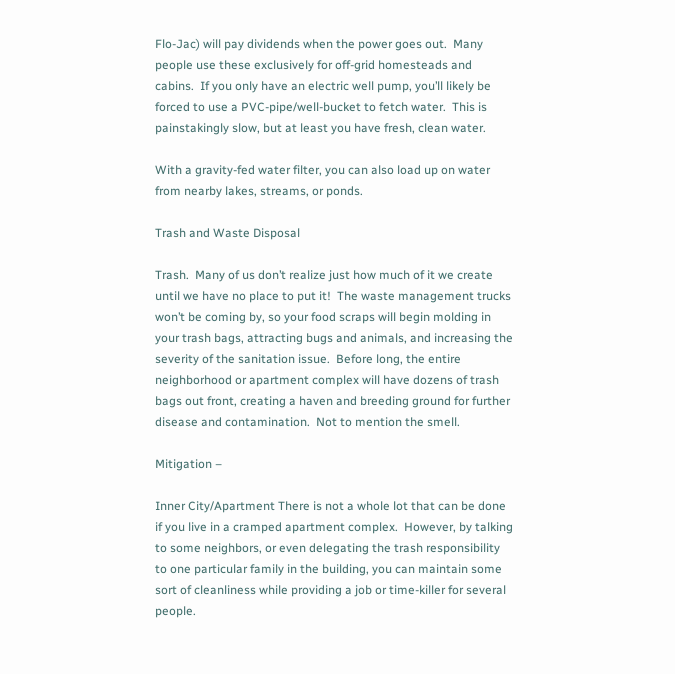Flo-Jac) will pay dividends when the power goes out.  Many people use these exclusively for off-grid homesteads and cabins.  If you only have an electric well pump, you’ll likely be forced to use a PVC-pipe/well-bucket to fetch water.  This is painstakingly slow, but at least you have fresh, clean water.

With a gravity-fed water filter, you can also load up on water from nearby lakes, streams, or ponds.

Trash and Waste Disposal

Trash.  Many of us don’t realize just how much of it we create until we have no place to put it!  The waste management trucks won’t be coming by, so your food scraps will begin molding in your trash bags, attracting bugs and animals, and increasing the severity of the sanitation issue.  Before long, the entire neighborhood or apartment complex will have dozens of trash bags out front, creating a haven and breeding ground for further disease and contamination.  Not to mention the smell.

Mitigation –

Inner City/Apartment There is not a whole lot that can be done if you live in a cramped apartment complex.  However, by talking to some neighbors, or even delegating the trash responsibility to one particular family in the building, you can maintain some sort of cleanliness while providing a job or time-killer for several people.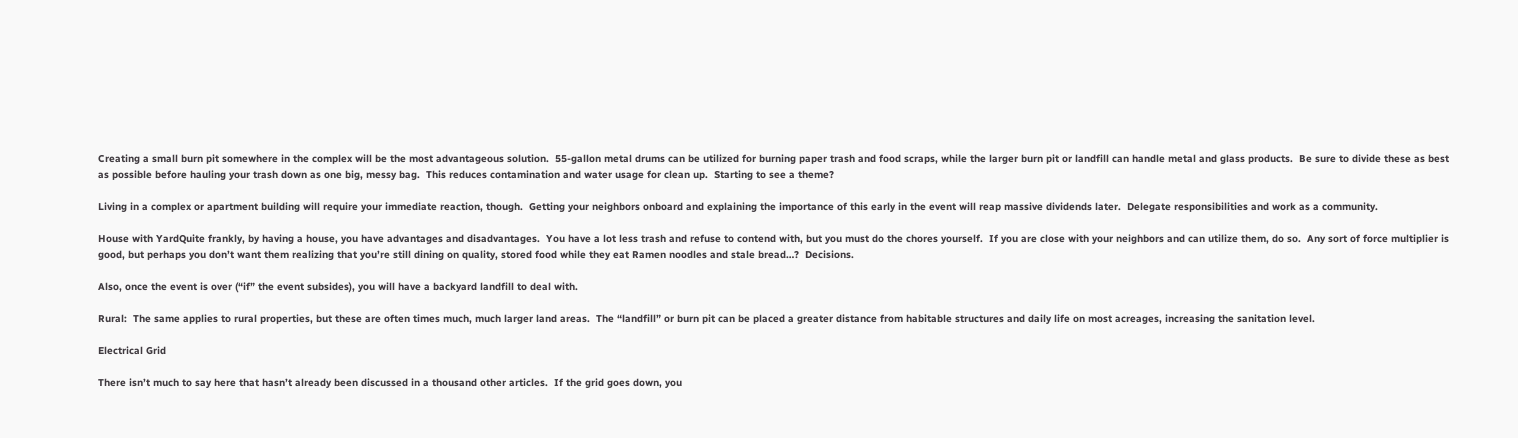Creating a small burn pit somewhere in the complex will be the most advantageous solution.  55-gallon metal drums can be utilized for burning paper trash and food scraps, while the larger burn pit or landfill can handle metal and glass products.  Be sure to divide these as best as possible before hauling your trash down as one big, messy bag.  This reduces contamination and water usage for clean up.  Starting to see a theme?

Living in a complex or apartment building will require your immediate reaction, though.  Getting your neighbors onboard and explaining the importance of this early in the event will reap massive dividends later.  Delegate responsibilities and work as a community.

House with YardQuite frankly, by having a house, you have advantages and disadvantages.  You have a lot less trash and refuse to contend with, but you must do the chores yourself.  If you are close with your neighbors and can utilize them, do so.  Any sort of force multiplier is good, but perhaps you don’t want them realizing that you’re still dining on quality, stored food while they eat Ramen noodles and stale bread…?  Decisions.

Also, once the event is over (“if” the event subsides), you will have a backyard landfill to deal with.

Rural:  The same applies to rural properties, but these are often times much, much larger land areas.  The “landfill” or burn pit can be placed a greater distance from habitable structures and daily life on most acreages, increasing the sanitation level.

Electrical Grid

There isn’t much to say here that hasn’t already been discussed in a thousand other articles.  If the grid goes down, you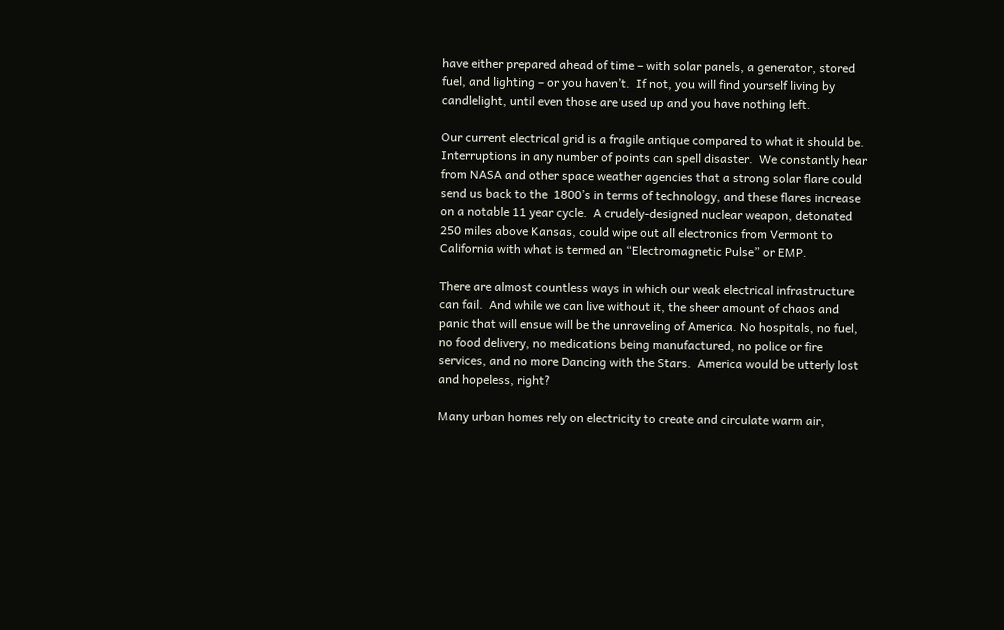have either prepared ahead of time – with solar panels, a generator, stored fuel, and lighting – or you haven’t.  If not, you will find yourself living by candlelight, until even those are used up and you have nothing left.

Our current electrical grid is a fragile antique compared to what it should be.  Interruptions in any number of points can spell disaster.  We constantly hear from NASA and other space weather agencies that a strong solar flare could send us back to the  1800’s in terms of technology, and these flares increase on a notable 11 year cycle.  A crudely-designed nuclear weapon, detonated 250 miles above Kansas, could wipe out all electronics from Vermont to California with what is termed an “Electromagnetic Pulse” or EMP.

There are almost countless ways in which our weak electrical infrastructure can fail.  And while we can live without it, the sheer amount of chaos and panic that will ensue will be the unraveling of America. No hospitals, no fuel, no food delivery, no medications being manufactured, no police or fire services, and no more Dancing with the Stars.  America would be utterly lost and hopeless, right?

Many urban homes rely on electricity to create and circulate warm air,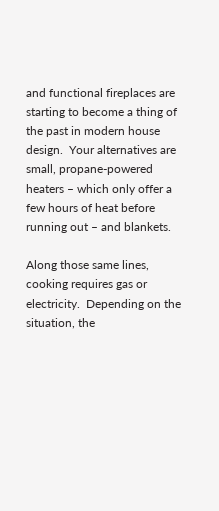and functional fireplaces are starting to become a thing of the past in modern house design.  Your alternatives are small, propane-powered heaters – which only offer a few hours of heat before running out – and blankets.

Along those same lines, cooking requires gas or electricity.  Depending on the situation, the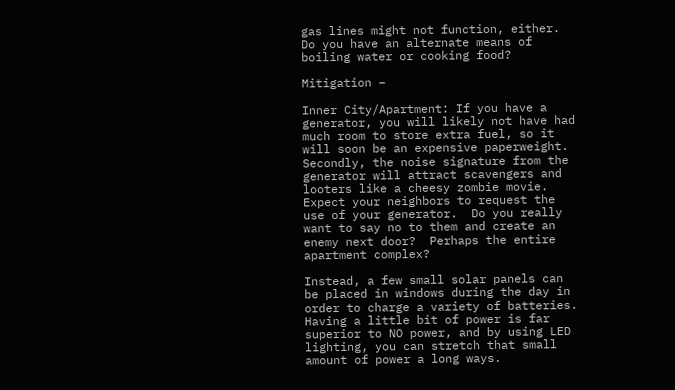gas lines might not function, either.  Do you have an alternate means of boiling water or cooking food?

Mitigation –

Inner City/Apartment: If you have a generator, you will likely not have had much room to store extra fuel, so it will soon be an expensive paperweight.  Secondly, the noise signature from the generator will attract scavengers and looters like a cheesy zombie movie.  Expect your neighbors to request the use of your generator.  Do you really want to say no to them and create an enemy next door?  Perhaps the entire apartment complex?

Instead, a few small solar panels can be placed in windows during the day in order to charge a variety of batteries.  Having a little bit of power is far superior to NO power, and by using LED lighting, you can stretch that small amount of power a long ways.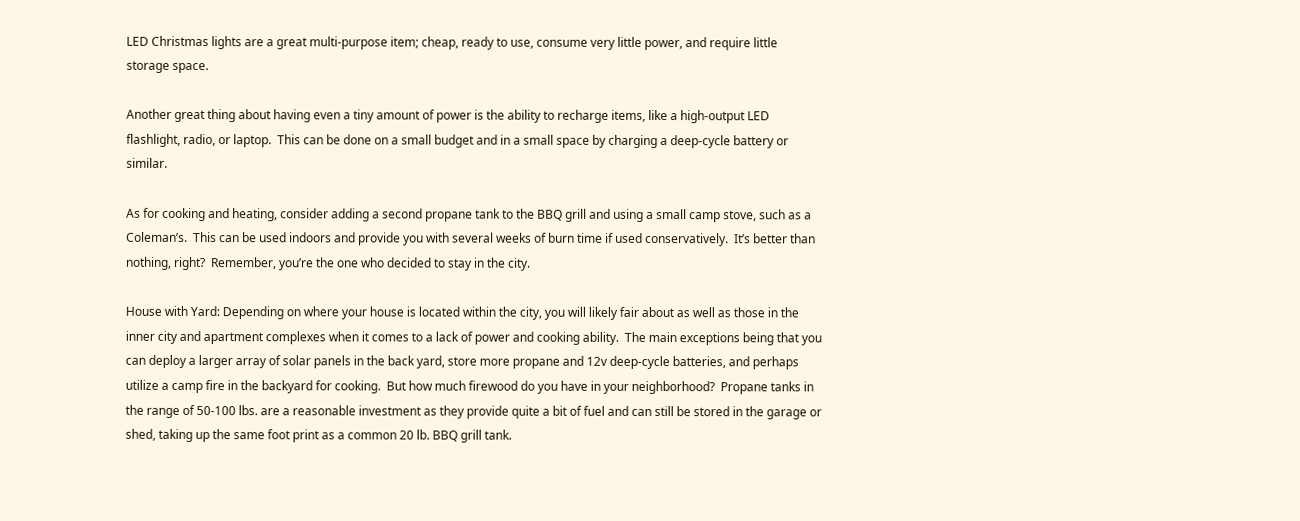LED Christmas lights are a great multi-purpose item; cheap, ready to use, consume very little power, and require little storage space.

Another great thing about having even a tiny amount of power is the ability to recharge items, like a high-output LED flashlight, radio, or laptop.  This can be done on a small budget and in a small space by charging a deep-cycle battery or similar.

As for cooking and heating, consider adding a second propane tank to the BBQ grill and using a small camp stove, such as a Coleman’s.  This can be used indoors and provide you with several weeks of burn time if used conservatively.  It’s better than nothing, right?  Remember, you’re the one who decided to stay in the city.

House with Yard: Depending on where your house is located within the city, you will likely fair about as well as those in the inner city and apartment complexes when it comes to a lack of power and cooking ability.  The main exceptions being that you can deploy a larger array of solar panels in the back yard, store more propane and 12v deep-cycle batteries, and perhaps utilize a camp fire in the backyard for cooking.  But how much firewood do you have in your neighborhood?  Propane tanks in the range of 50-100 lbs. are a reasonable investment as they provide quite a bit of fuel and can still be stored in the garage or shed, taking up the same foot print as a common 20 lb. BBQ grill tank.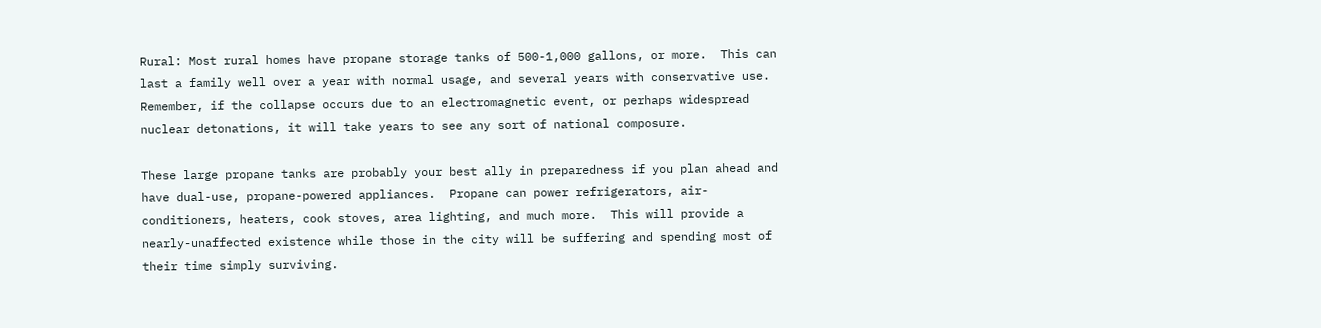Rural: Most rural homes have propane storage tanks of 500-1,000 gallons, or more.  This can last a family well over a year with normal usage, and several years with conservative use.  Remember, if the collapse occurs due to an electromagnetic event, or perhaps widespread nuclear detonations, it will take years to see any sort of national composure.

These large propane tanks are probably your best ally in preparedness if you plan ahead and have dual-use, propane-powered appliances.  Propane can power refrigerators, air-conditioners, heaters, cook stoves, area lighting, and much more.  This will provide a nearly-unaffected existence while those in the city will be suffering and spending most of their time simply surviving.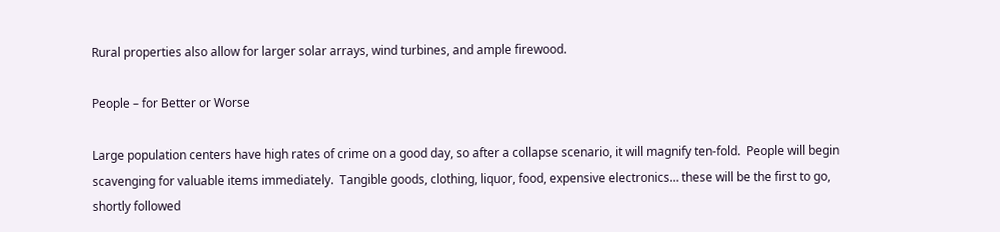Rural properties also allow for larger solar arrays, wind turbines, and ample firewood.

People – for Better or Worse

Large population centers have high rates of crime on a good day, so after a collapse scenario, it will magnify ten-fold.  People will begin scavenging for valuable items immediately.  Tangible goods, clothing, liquor, food, expensive electronics… these will be the first to go, shortly followed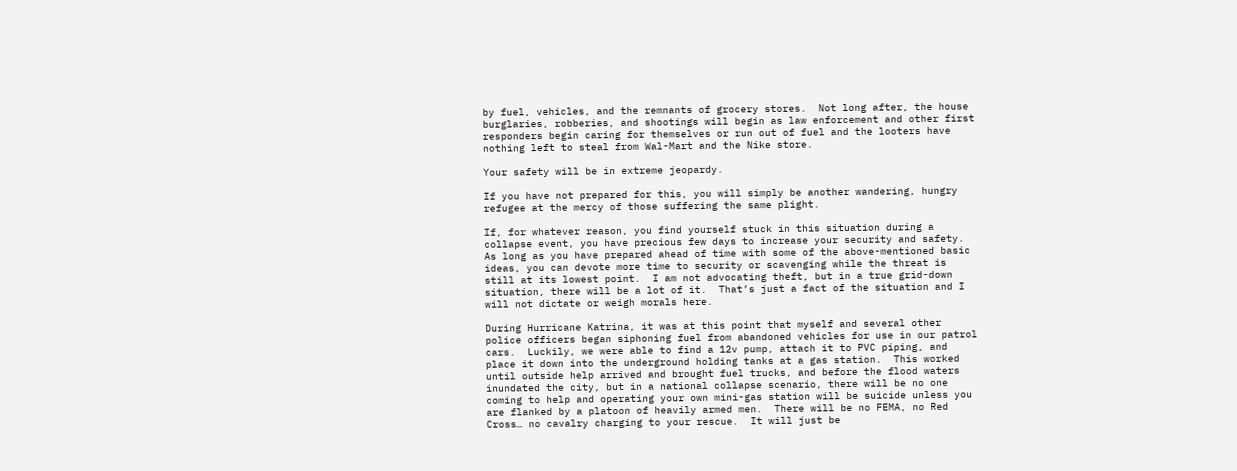by fuel, vehicles, and the remnants of grocery stores.  Not long after, the house burglaries, robberies, and shootings will begin as law enforcement and other first responders begin caring for themselves or run out of fuel and the looters have nothing left to steal from Wal-Mart and the Nike store.

Your safety will be in extreme jeopardy.

If you have not prepared for this, you will simply be another wandering, hungry refugee at the mercy of those suffering the same plight.

If, for whatever reason, you find yourself stuck in this situation during a collapse event, you have precious few days to increase your security and safety.  As long as you have prepared ahead of time with some of the above-mentioned basic ideas, you can devote more time to security or scavenging while the threat is still at its lowest point.  I am not advocating theft, but in a true grid-down situation, there will be a lot of it.  That’s just a fact of the situation and I will not dictate or weigh morals here.

During Hurricane Katrina, it was at this point that myself and several other police officers began siphoning fuel from abandoned vehicles for use in our patrol cars.  Luckily, we were able to find a 12v pump, attach it to PVC piping, and place it down into the underground holding tanks at a gas station.  This worked until outside help arrived and brought fuel trucks, and before the flood waters inundated the city, but in a national collapse scenario, there will be no one coming to help and operating your own mini-gas station will be suicide unless you are flanked by a platoon of heavily armed men.  There will be no FEMA, no Red Cross… no cavalry charging to your rescue.  It will just be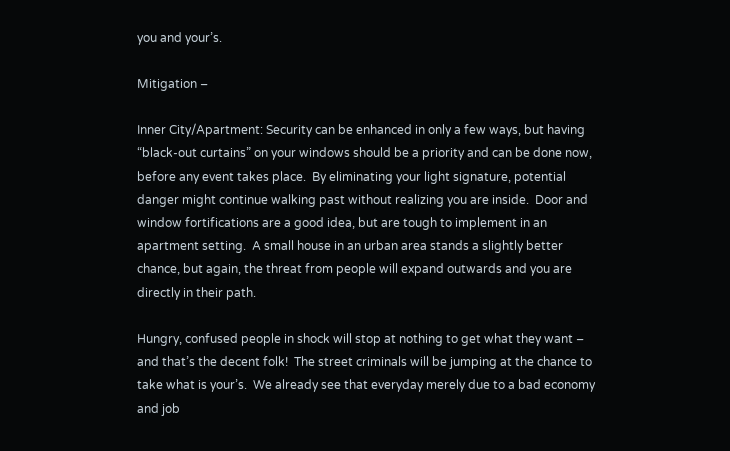you and your’s.

Mitigation –

Inner City/Apartment: Security can be enhanced in only a few ways, but having “black-out curtains” on your windows should be a priority and can be done now, before any event takes place.  By eliminating your light signature, potential danger might continue walking past without realizing you are inside.  Door and window fortifications are a good idea, but are tough to implement in an apartment setting.  A small house in an urban area stands a slightly better chance, but again, the threat from people will expand outwards and you are directly in their path.

Hungry, confused people in shock will stop at nothing to get what they want – and that’s the decent folk!  The street criminals will be jumping at the chance to take what is your’s.  We already see that everyday merely due to a bad economy and job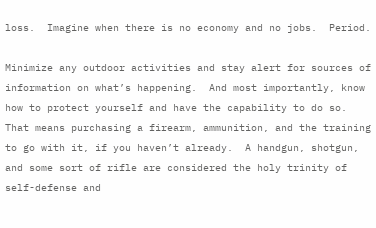loss.  Imagine when there is no economy and no jobs.  Period.

Minimize any outdoor activities and stay alert for sources of information on what’s happening.  And most importantly, know how to protect yourself and have the capability to do so.  That means purchasing a firearm, ammunition, and the training to go with it, if you haven’t already.  A handgun, shotgun, and some sort of rifle are considered the holy trinity of self-defense and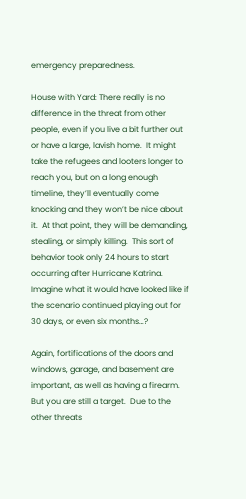emergency preparedness.

House with Yard: There really is no difference in the threat from other people, even if you live a bit further out or have a large, lavish home.  It might take the refugees and looters longer to reach you, but on a long enough timeline, they’ll eventually come knocking and they won’t be nice about it.  At that point, they will be demanding, stealing, or simply killing.  This sort of behavior took only 24 hours to start occurring after Hurricane Katrina.  Imagine what it would have looked like if the scenario continued playing out for 30 days, or even six months…?

Again, fortifications of the doors and windows, garage, and basement are important, as well as having a firearm.  But you are still a target.  Due to the other threats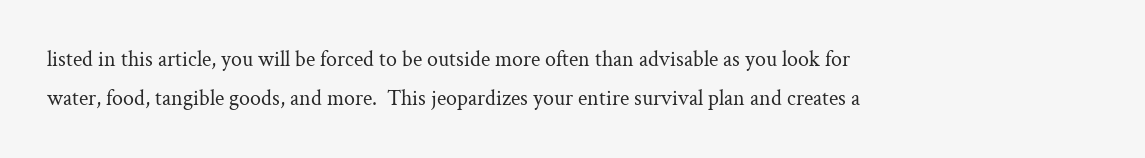listed in this article, you will be forced to be outside more often than advisable as you look for water, food, tangible goods, and more.  This jeopardizes your entire survival plan and creates a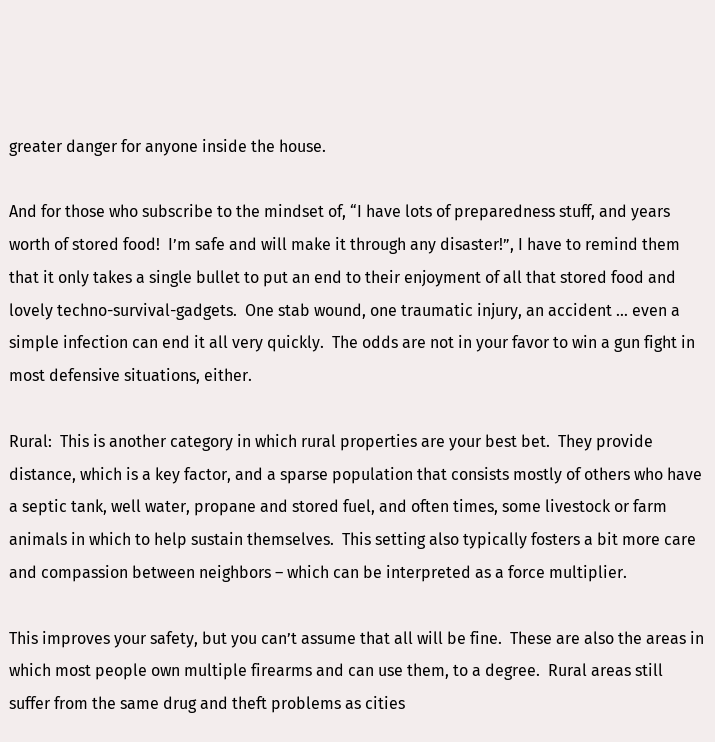greater danger for anyone inside the house.

And for those who subscribe to the mindset of, “I have lots of preparedness stuff, and years worth of stored food!  I’m safe and will make it through any disaster!”, I have to remind them that it only takes a single bullet to put an end to their enjoyment of all that stored food and lovely techno-survival-gadgets.  One stab wound, one traumatic injury, an accident … even a simple infection can end it all very quickly.  The odds are not in your favor to win a gun fight in most defensive situations, either.

Rural:  This is another category in which rural properties are your best bet.  They provide distance, which is a key factor, and a sparse population that consists mostly of others who have a septic tank, well water, propane and stored fuel, and often times, some livestock or farm animals in which to help sustain themselves.  This setting also typically fosters a bit more care and compassion between neighbors – which can be interpreted as a force multiplier.

This improves your safety, but you can’t assume that all will be fine.  These are also the areas in which most people own multiple firearms and can use them, to a degree.  Rural areas still suffer from the same drug and theft problems as cities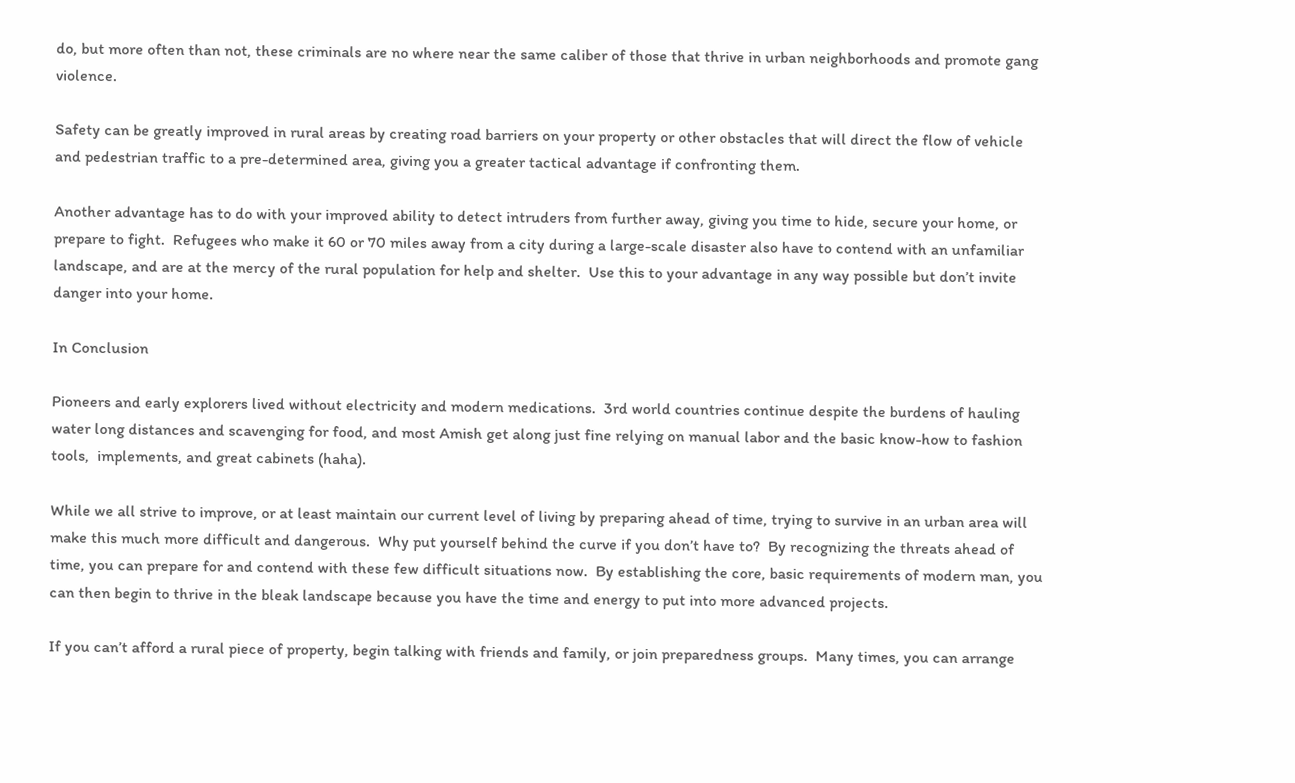do, but more often than not, these criminals are no where near the same caliber of those that thrive in urban neighborhoods and promote gang violence.

Safety can be greatly improved in rural areas by creating road barriers on your property or other obstacles that will direct the flow of vehicle and pedestrian traffic to a pre-determined area, giving you a greater tactical advantage if confronting them.

Another advantage has to do with your improved ability to detect intruders from further away, giving you time to hide, secure your home, or prepare to fight.  Refugees who make it 60 or 70 miles away from a city during a large-scale disaster also have to contend with an unfamiliar landscape, and are at the mercy of the rural population for help and shelter.  Use this to your advantage in any way possible but don’t invite danger into your home.

In Conclusion

Pioneers and early explorers lived without electricity and modern medications.  3rd world countries continue despite the burdens of hauling water long distances and scavenging for food, and most Amish get along just fine relying on manual labor and the basic know-how to fashion tools,  implements, and great cabinets (haha).

While we all strive to improve, or at least maintain our current level of living by preparing ahead of time, trying to survive in an urban area will make this much more difficult and dangerous.  Why put yourself behind the curve if you don’t have to?  By recognizing the threats ahead of time, you can prepare for and contend with these few difficult situations now.  By establishing the core, basic requirements of modern man, you can then begin to thrive in the bleak landscape because you have the time and energy to put into more advanced projects.

If you can’t afford a rural piece of property, begin talking with friends and family, or join preparedness groups.  Many times, you can arrange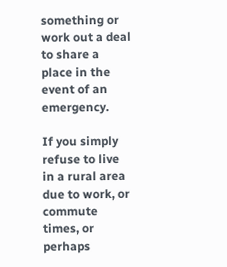something or work out a deal to share a place in the event of an emergency.

If you simply refuse to live in a rural area due to work, or commute times, or perhaps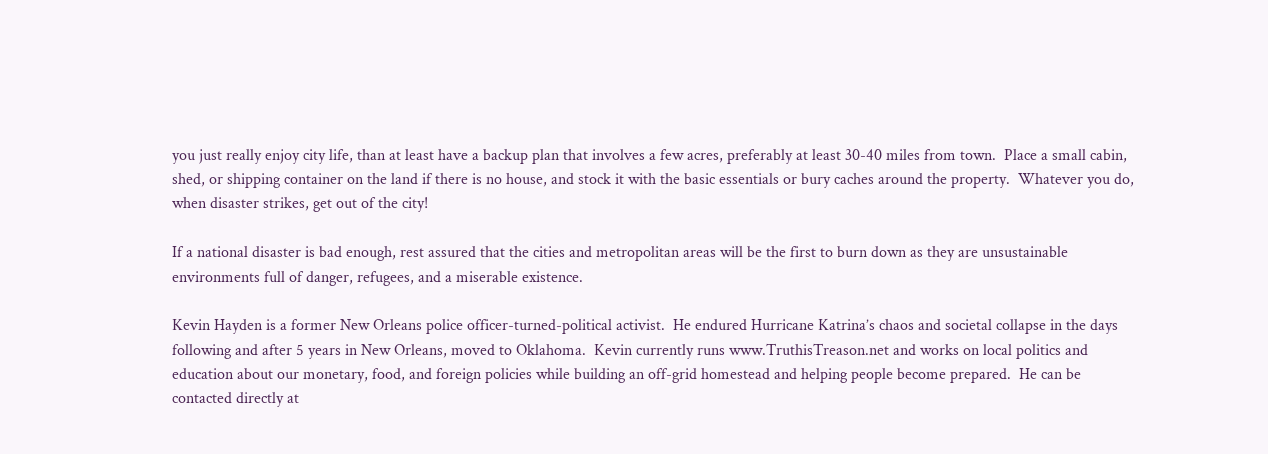you just really enjoy city life, than at least have a backup plan that involves a few acres, preferably at least 30-40 miles from town.  Place a small cabin, shed, or shipping container on the land if there is no house, and stock it with the basic essentials or bury caches around the property.  Whatever you do, when disaster strikes, get out of the city!

If a national disaster is bad enough, rest assured that the cities and metropolitan areas will be the first to burn down as they are unsustainable environments full of danger, refugees, and a miserable existence.

Kevin Hayden is a former New Orleans police officer-turned-political activist.  He endured Hurricane Katrina’s chaos and societal collapse in the days following and after 5 years in New Orleans, moved to Oklahoma.  Kevin currently runs www.TruthisTreason.net and works on local politics and education about our monetary, food, and foreign policies while building an off-grid homestead and helping people become prepared.  He can be contacted directly at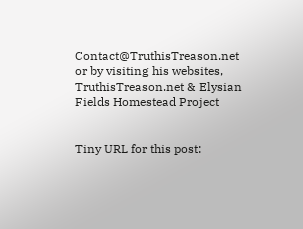Contact@TruthisTreason.net or by visiting his websites, TruthisTreason.net & Elysian Fields Homestead Project


Tiny URL for this post: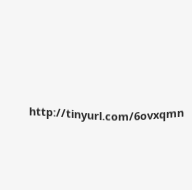http://tinyurl.com/6ovxqmn